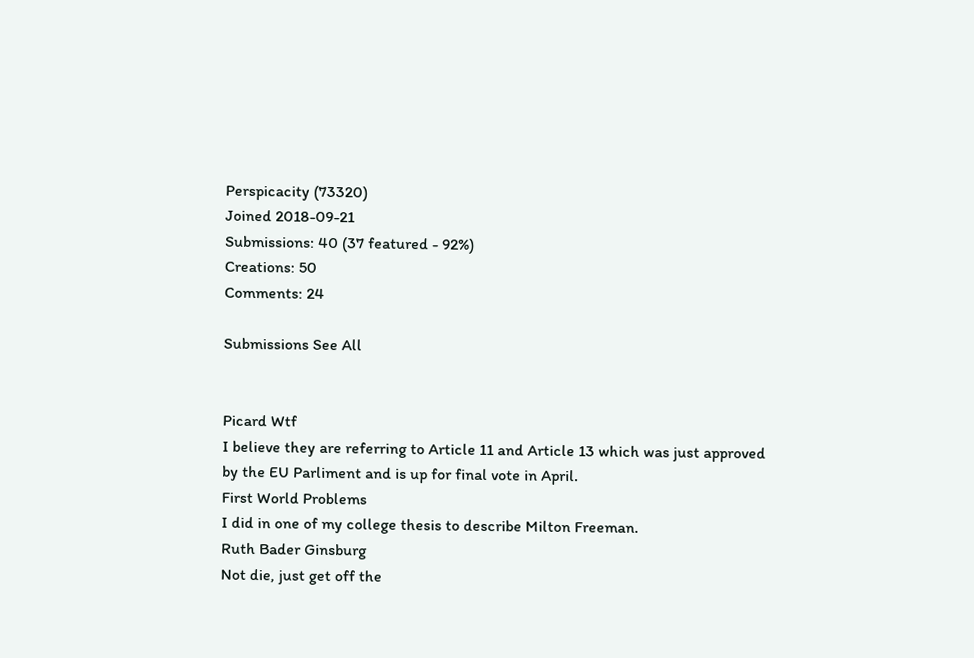Perspicacity (73320)
Joined 2018-09-21
Submissions: 40 (37 featured - 92%)
Creations: 50
Comments: 24

Submissions See All


Picard Wtf
I believe they are referring to Article 11 and Article 13 which was just approved by the EU Parliment and is up for final vote in April.
First World Problems
I did in one of my college thesis to describe Milton Freeman.
Ruth Bader Ginsburg
Not die, just get off the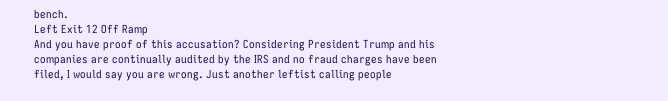bench.
Left Exit 12 Off Ramp
And you have proof of this accusation? Considering President Trump and his companies are continually audited by the IRS and no fraud charges have been filed, I would say you are wrong. Just another leftist calling people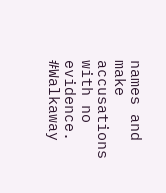names and make accusations with no evidence. #Walkaway